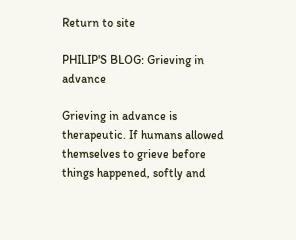Return to site

PHILIP'S BLOG: Grieving in advance

Grieving in advance is therapeutic. If humans allowed themselves to grieve before things happened, softly and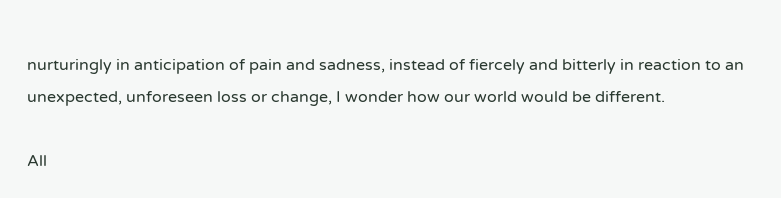nurturingly in anticipation of pain and sadness, instead of fiercely and bitterly in reaction to an unexpected, unforeseen loss or change, I wonder how our world would be different.

All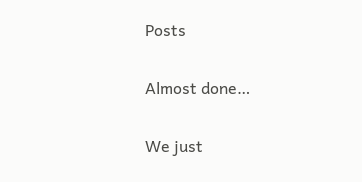Posts

Almost done…

We just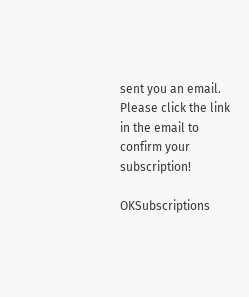sent you an email. Please click the link in the email to confirm your subscription!

OKSubscriptions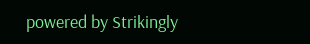powered by Strikingly